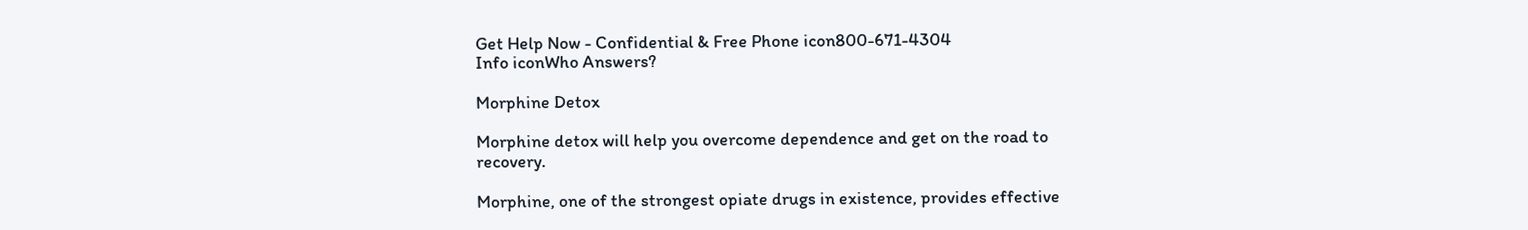Get Help Now - Confidential & Free Phone icon800-671-4304
Info iconWho Answers?

Morphine Detox

Morphine detox will help you overcome dependence and get on the road to recovery.

Morphine, one of the strongest opiate drugs in existence, provides effective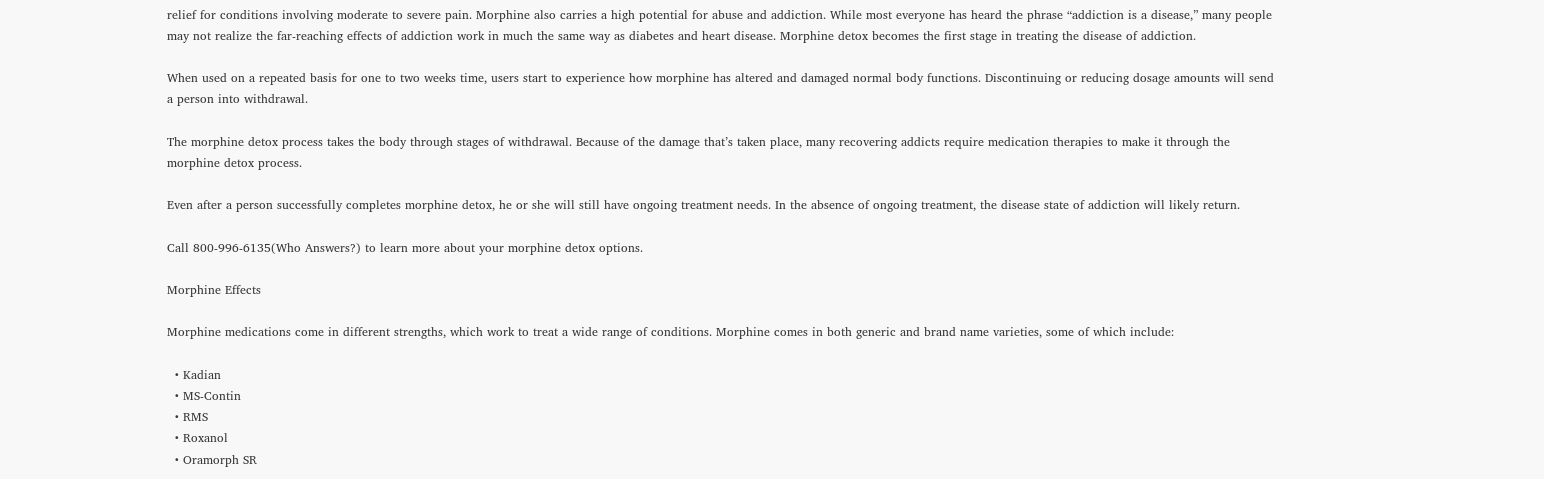relief for conditions involving moderate to severe pain. Morphine also carries a high potential for abuse and addiction. While most everyone has heard the phrase “addiction is a disease,” many people may not realize the far-reaching effects of addiction work in much the same way as diabetes and heart disease. Morphine detox becomes the first stage in treating the disease of addiction.

When used on a repeated basis for one to two weeks time, users start to experience how morphine has altered and damaged normal body functions. Discontinuing or reducing dosage amounts will send a person into withdrawal.

The morphine detox process takes the body through stages of withdrawal. Because of the damage that’s taken place, many recovering addicts require medication therapies to make it through the morphine detox process.

Even after a person successfully completes morphine detox, he or she will still have ongoing treatment needs. In the absence of ongoing treatment, the disease state of addiction will likely return.

Call 800-996-6135(Who Answers?) to learn more about your morphine detox options.

Morphine Effects

Morphine medications come in different strengths, which work to treat a wide range of conditions. Morphine comes in both generic and brand name varieties, some of which include:

  • Kadian
  • MS-Contin
  • RMS
  • Roxanol
  • Oramorph SR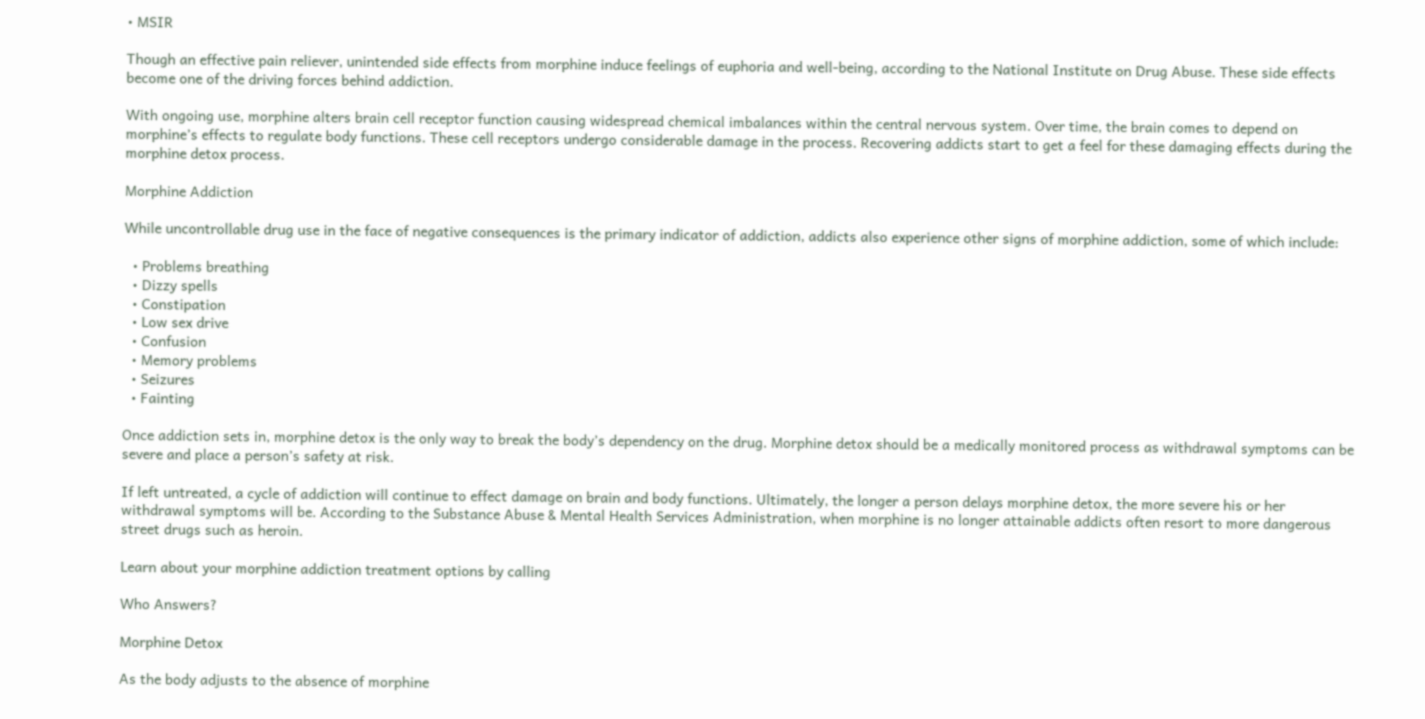• MSIR

Though an effective pain reliever, unintended side effects from morphine induce feelings of euphoria and well-being, according to the National Institute on Drug Abuse. These side effects become one of the driving forces behind addiction.

With ongoing use, morphine alters brain cell receptor function causing widespread chemical imbalances within the central nervous system. Over time, the brain comes to depend on morphine’s effects to regulate body functions. These cell receptors undergo considerable damage in the process. Recovering addicts start to get a feel for these damaging effects during the morphine detox process.

Morphine Addiction

While uncontrollable drug use in the face of negative consequences is the primary indicator of addiction, addicts also experience other signs of morphine addiction, some of which include:

  • Problems breathing
  • Dizzy spells
  • Constipation
  • Low sex drive
  • Confusion
  • Memory problems
  • Seizures
  • Fainting

Once addiction sets in, morphine detox is the only way to break the body’s dependency on the drug. Morphine detox should be a medically monitored process as withdrawal symptoms can be severe and place a person’s safety at risk.

If left untreated, a cycle of addiction will continue to effect damage on brain and body functions. Ultimately, the longer a person delays morphine detox, the more severe his or her withdrawal symptoms will be. According to the Substance Abuse & Mental Health Services Administration, when morphine is no longer attainable addicts often resort to more dangerous street drugs such as heroin.

Learn about your morphine addiction treatment options by calling

Who Answers?

Morphine Detox

As the body adjusts to the absence of morphine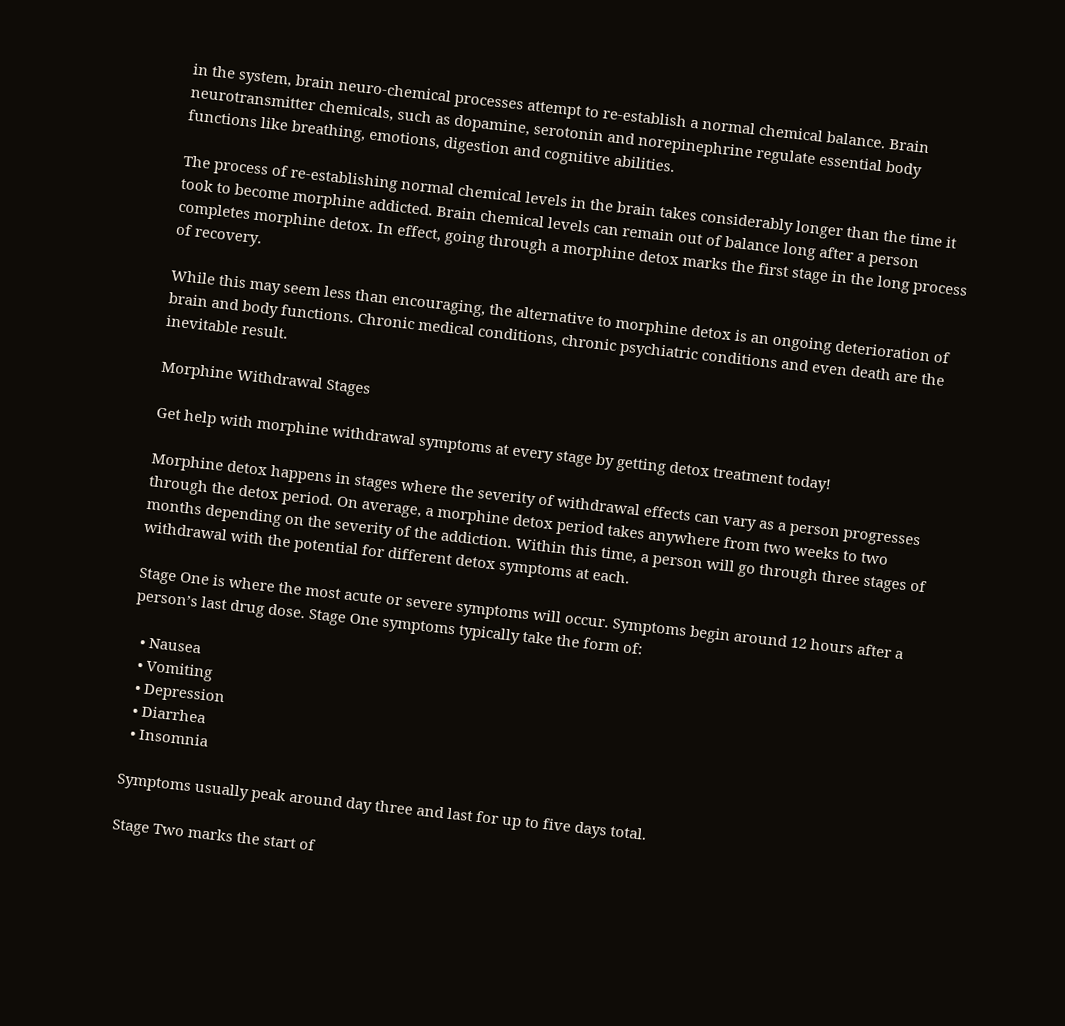in the system, brain neuro-chemical processes attempt to re-establish a normal chemical balance. Brain neurotransmitter chemicals, such as dopamine, serotonin and norepinephrine regulate essential body functions like breathing, emotions, digestion and cognitive abilities.

The process of re-establishing normal chemical levels in the brain takes considerably longer than the time it took to become morphine addicted. Brain chemical levels can remain out of balance long after a person completes morphine detox. In effect, going through a morphine detox marks the first stage in the long process of recovery.

While this may seem less than encouraging, the alternative to morphine detox is an ongoing deterioration of brain and body functions. Chronic medical conditions, chronic psychiatric conditions and even death are the inevitable result.

Morphine Withdrawal Stages

Get help with morphine withdrawal symptoms at every stage by getting detox treatment today!

Morphine detox happens in stages where the severity of withdrawal effects can vary as a person progresses through the detox period. On average, a morphine detox period takes anywhere from two weeks to two months depending on the severity of the addiction. Within this time, a person will go through three stages of withdrawal with the potential for different detox symptoms at each.

Stage One is where the most acute or severe symptoms will occur. Symptoms begin around 12 hours after a person’s last drug dose. Stage One symptoms typically take the form of:

  • Nausea
  • Vomiting
  • Depression
  • Diarrhea
  • Insomnia

Symptoms usually peak around day three and last for up to five days total.

Stage Two marks the start of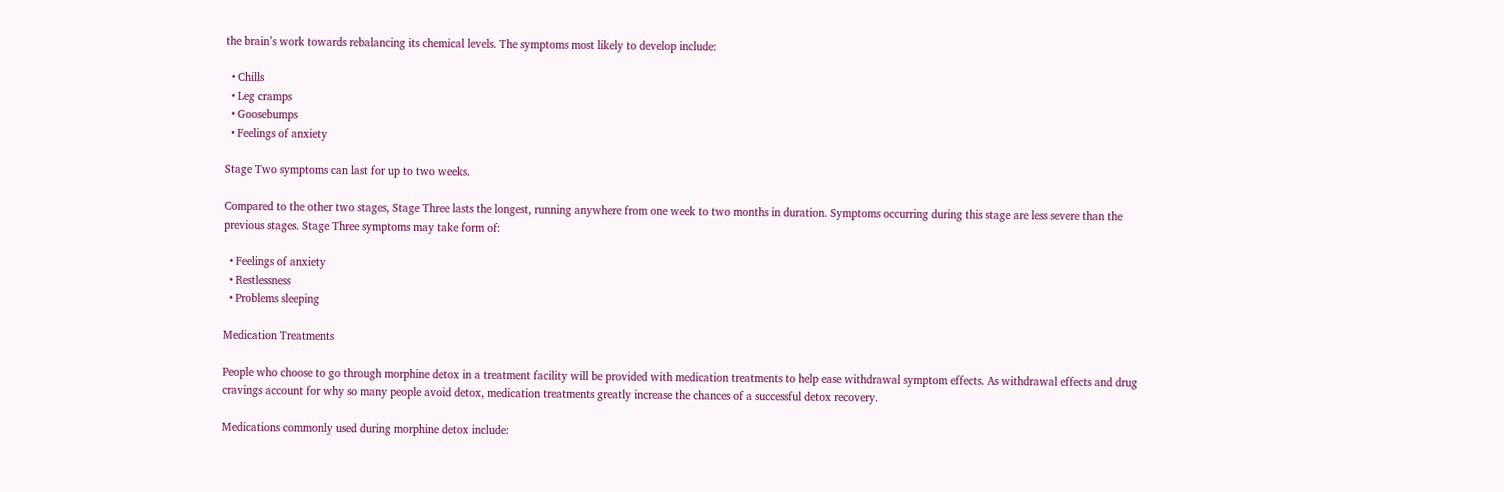the brain’s work towards rebalancing its chemical levels. The symptoms most likely to develop include:

  • Chills
  • Leg cramps
  • Goosebumps
  • Feelings of anxiety

Stage Two symptoms can last for up to two weeks.

Compared to the other two stages, Stage Three lasts the longest, running anywhere from one week to two months in duration. Symptoms occurring during this stage are less severe than the previous stages. Stage Three symptoms may take form of:

  • Feelings of anxiety
  • Restlessness
  • Problems sleeping

Medication Treatments

People who choose to go through morphine detox in a treatment facility will be provided with medication treatments to help ease withdrawal symptom effects. As withdrawal effects and drug cravings account for why so many people avoid detox, medication treatments greatly increase the chances of a successful detox recovery.

Medications commonly used during morphine detox include: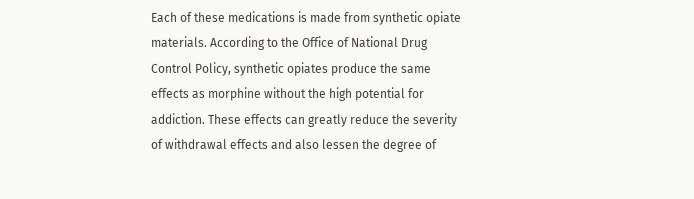Each of these medications is made from synthetic opiate materials. According to the Office of National Drug Control Policy, synthetic opiates produce the same effects as morphine without the high potential for addiction. These effects can greatly reduce the severity of withdrawal effects and also lessen the degree of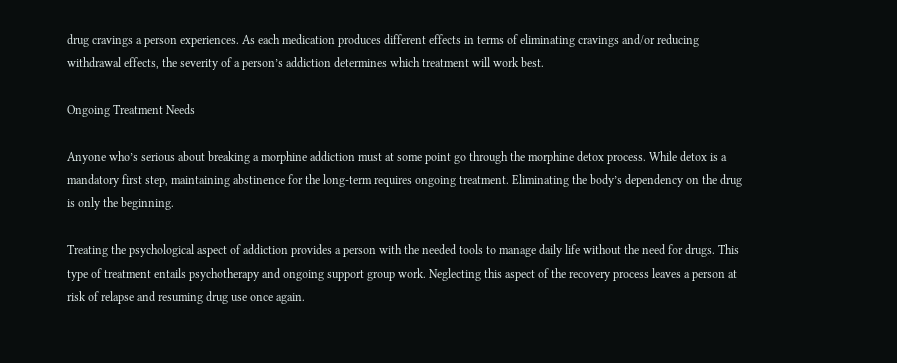drug cravings a person experiences. As each medication produces different effects in terms of eliminating cravings and/or reducing withdrawal effects, the severity of a person’s addiction determines which treatment will work best.

Ongoing Treatment Needs

Anyone who’s serious about breaking a morphine addiction must at some point go through the morphine detox process. While detox is a mandatory first step, maintaining abstinence for the long-term requires ongoing treatment. Eliminating the body’s dependency on the drug is only the beginning.

Treating the psychological aspect of addiction provides a person with the needed tools to manage daily life without the need for drugs. This type of treatment entails psychotherapy and ongoing support group work. Neglecting this aspect of the recovery process leaves a person at risk of relapse and resuming drug use once again.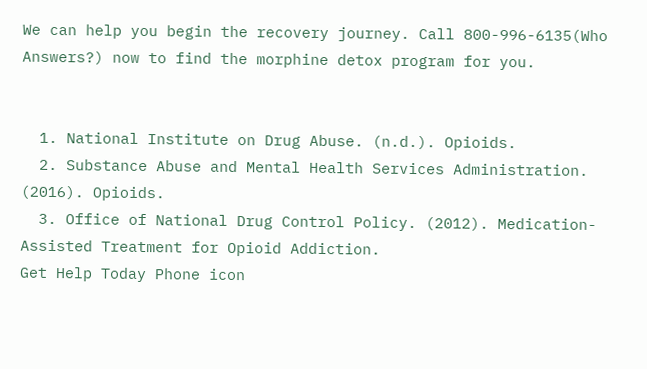We can help you begin the recovery journey. Call 800-996-6135(Who Answers?) now to find the morphine detox program for you.


  1. National Institute on Drug Abuse. (n.d.). Opioids.
  2. Substance Abuse and Mental Health Services Administration. (2016). Opioids.
  3. Office of National Drug Control Policy. (2012). Medication-Assisted Treatment for Opioid Addiction.
Get Help Today Phone icon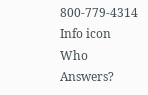800-779-4314 Info icon Who Answers?